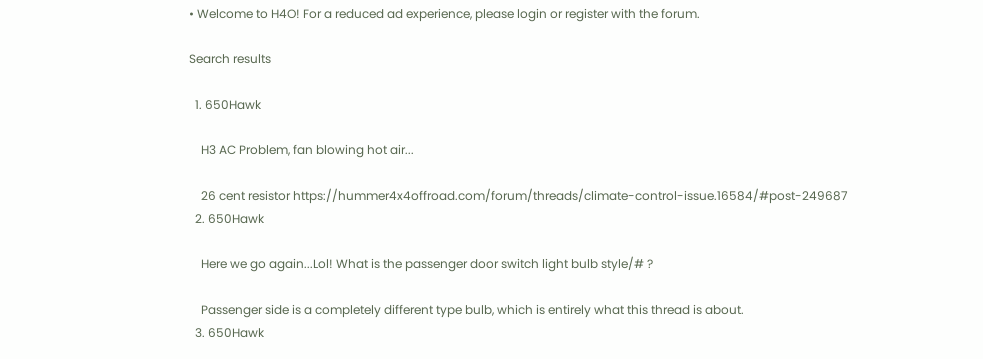• Welcome to H4O! For a reduced ad experience, please login or register with the forum.

Search results

  1. 650Hawk

    H3 AC Problem, fan blowing hot air...

    26 cent resistor https://hummer4x4offroad.com/forum/threads/climate-control-issue.16584/#post-249687
  2. 650Hawk

    Here we go again...Lol! What is the passenger door switch light bulb style/# ?

    Passenger side is a completely different type bulb, which is entirely what this thread is about.
  3. 650Hawk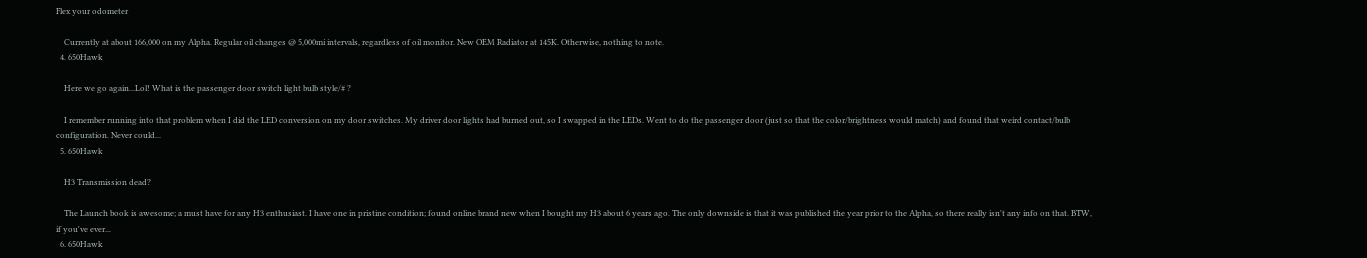Flex your odometer

    Currently at about 166,000 on my Alpha. Regular oil changes @ 5,000mi intervals, regardless of oil monitor. New OEM Radiator at 145K. Otherwise, nothing to note.
  4. 650Hawk

    Here we go again...Lol! What is the passenger door switch light bulb style/# ?

    I remember running into that problem when I did the LED conversion on my door switches. My driver door lights had burned out, so I swapped in the LEDs. Went to do the passenger door (just so that the color/brightness would match) and found that weird contact/bulb configuration. Never could...
  5. 650Hawk

    H3 Transmission dead?

    The Launch book is awesome; a must have for any H3 enthusiast. I have one in pristine condition; found online brand new when I bought my H3 about 6 years ago. The only downside is that it was published the year prior to the Alpha, so there really isn't any info on that. BTW, if you've ever...
  6. 650Hawk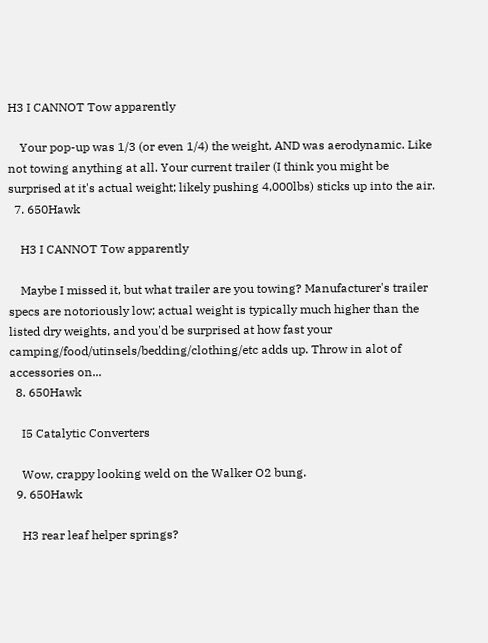H3 I CANNOT Tow apparently

    Your pop-up was 1/3 (or even 1/4) the weight, AND was aerodynamic. Like not towing anything at all. Your current trailer (I think you might be surprised at it's actual weight; likely pushing 4,000lbs) sticks up into the air.
  7. 650Hawk

    H3 I CANNOT Tow apparently

    Maybe I missed it, but what trailer are you towing? Manufacturer's trailer specs are notoriously low; actual weight is typically much higher than the listed dry weights, and you'd be surprised at how fast your camping/food/utinsels/bedding/clothing/etc adds up. Throw in alot of accessories on...
  8. 650Hawk

    I5 Catalytic Converters

    Wow, crappy looking weld on the Walker O2 bung.
  9. 650Hawk

    H3 rear leaf helper springs?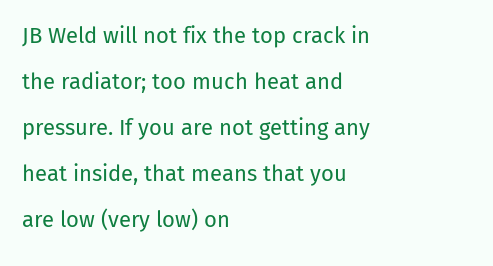JB Weld will not fix the top crack in the radiator; too much heat and pressure. If you are not getting any heat inside, that means that you are low (very low) on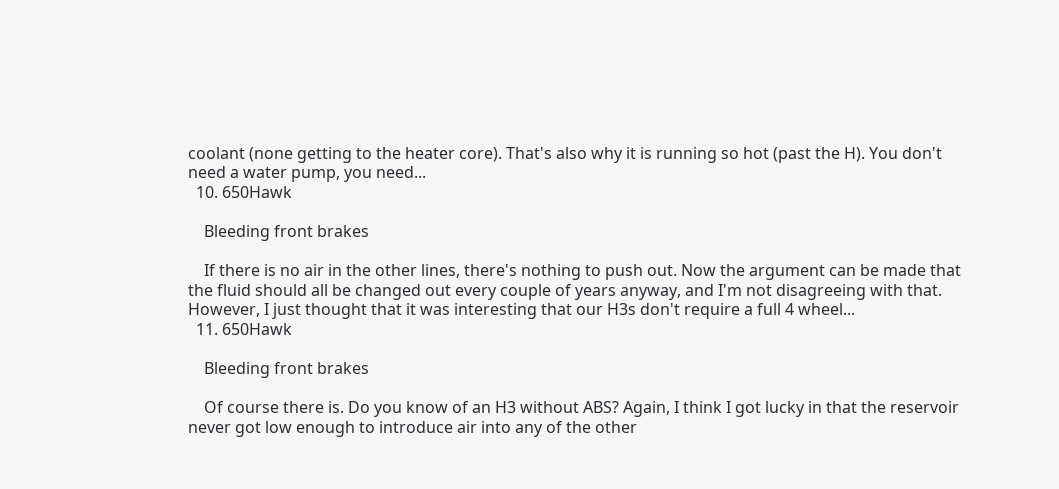coolant (none getting to the heater core). That's also why it is running so hot (past the H). You don't need a water pump, you need...
  10. 650Hawk

    Bleeding front brakes

    If there is no air in the other lines, there's nothing to push out. Now the argument can be made that the fluid should all be changed out every couple of years anyway, and I'm not disagreeing with that. However, I just thought that it was interesting that our H3s don't require a full 4 wheel...
  11. 650Hawk

    Bleeding front brakes

    Of course there is. Do you know of an H3 without ABS? Again, I think I got lucky in that the reservoir never got low enough to introduce air into any of the other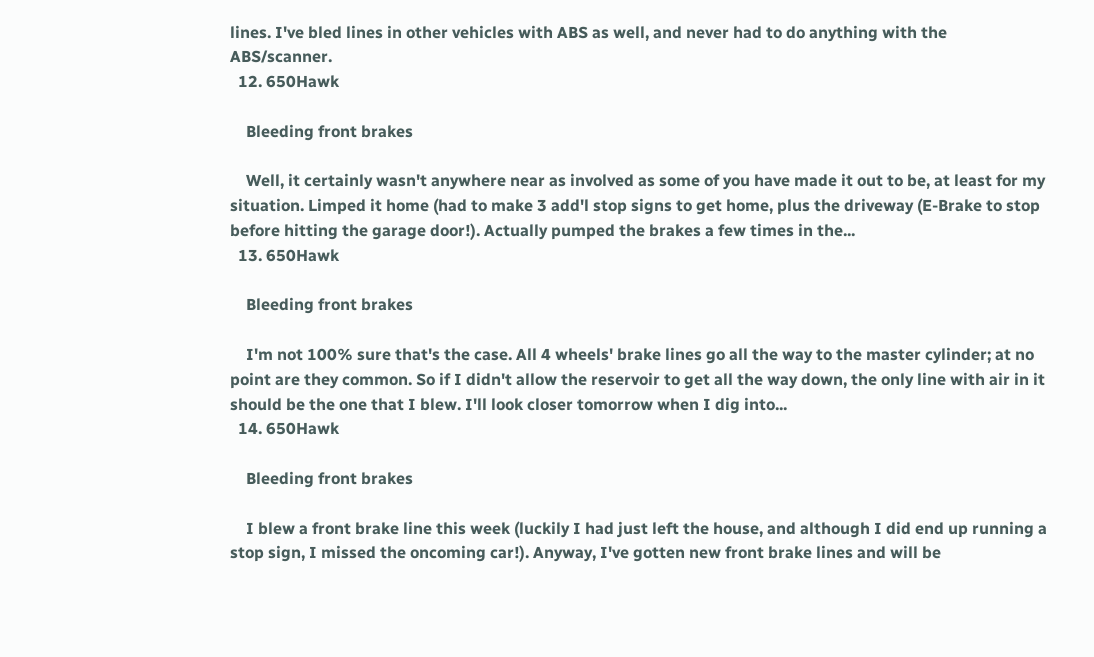lines. I've bled lines in other vehicles with ABS as well, and never had to do anything with the ABS/scanner.
  12. 650Hawk

    Bleeding front brakes

    Well, it certainly wasn't anywhere near as involved as some of you have made it out to be, at least for my situation. Limped it home (had to make 3 add'l stop signs to get home, plus the driveway (E-Brake to stop before hitting the garage door!). Actually pumped the brakes a few times in the...
  13. 650Hawk

    Bleeding front brakes

    I'm not 100% sure that's the case. All 4 wheels' brake lines go all the way to the master cylinder; at no point are they common. So if I didn't allow the reservoir to get all the way down, the only line with air in it should be the one that I blew. I'll look closer tomorrow when I dig into...
  14. 650Hawk

    Bleeding front brakes

    I blew a front brake line this week (luckily I had just left the house, and although I did end up running a stop sign, I missed the oncoming car!). Anyway, I've gotten new front brake lines and will be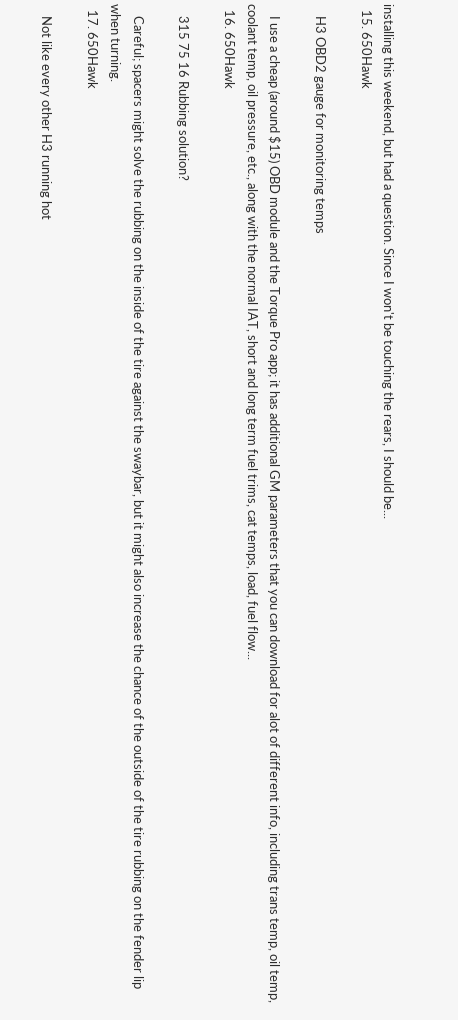installing this weekend, but had a question. Since I won't be touching the rears, I should be...
  15. 650Hawk

    H3 OBD2 gauge for monitoring temps

    I use a cheap (around $15) OBD module and the Torque Pro app; it has additional GM parameters that you can download for alot of different info, including trans temp, oil temp, coolant temp, oil pressure, etc., along with the normal IAT, short and long term fuel trims, cat temps, load, fuel flow...
  16. 650Hawk

    315 75 16 Rubbing solution?

    Careful; spacers might solve the rubbing on the inside of the tire against the swaybar, but it might also increase the chance of the outside of the tire rubbing on the fender lip when turning.
  17. 650Hawk

    Not like every other H3 running hot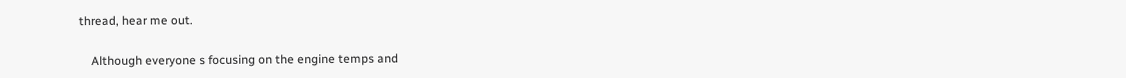thread, hear me out.

    Although everyone s focusing on the engine temps and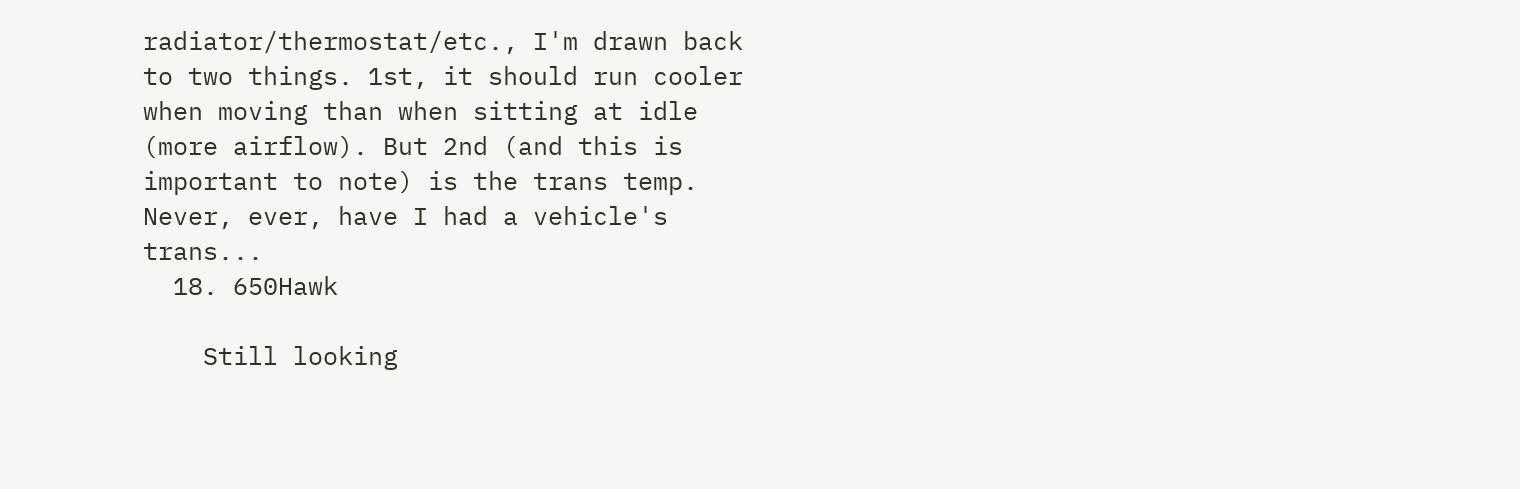radiator/thermostat/etc., I'm drawn back to two things. 1st, it should run cooler when moving than when sitting at idle (more airflow). But 2nd (and this is important to note) is the trans temp. Never, ever, have I had a vehicle's trans...
  18. 650Hawk

    Still looking